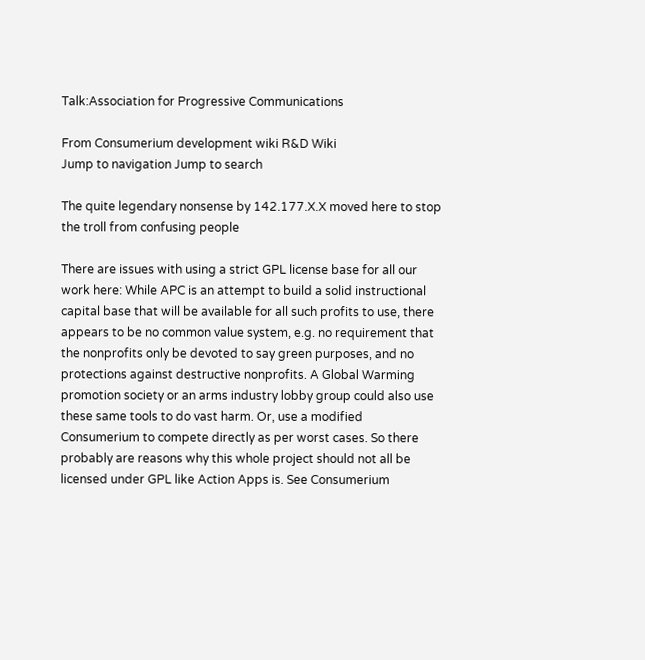Talk:Association for Progressive Communications

From Consumerium development wiki R&D Wiki
Jump to navigation Jump to search

The quite legendary nonsense by 142.177.X.X moved here to stop the troll from confusing people

There are issues with using a strict GPL license base for all our work here: While APC is an attempt to build a solid instructional capital base that will be available for all such profits to use, there appears to be no common value system, e.g. no requirement that the nonprofits only be devoted to say green purposes, and no protections against destructive nonprofits. A Global Warming promotion society or an arms industry lobby group could also use these same tools to do vast harm. Or, use a modified Consumerium to compete directly as per worst cases. So there probably are reasons why this whole project should not all be licensed under GPL like Action Apps is. See Consumerium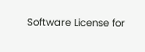Software License for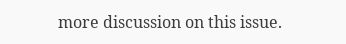more discussion on this issue.